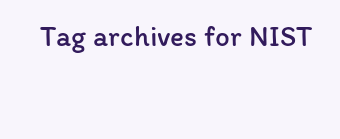Tag archives for NIST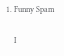1. Funny Spam

    I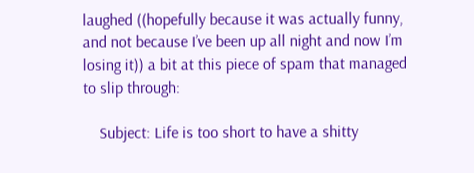laughed ((hopefully because it was actually funny, and not because I’ve been up all night and now I’m losing it)) a bit at this piece of spam that managed to slip through:

    Subject: Life is too short to have a shitty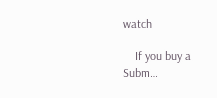watch

    If you buy a Subm…